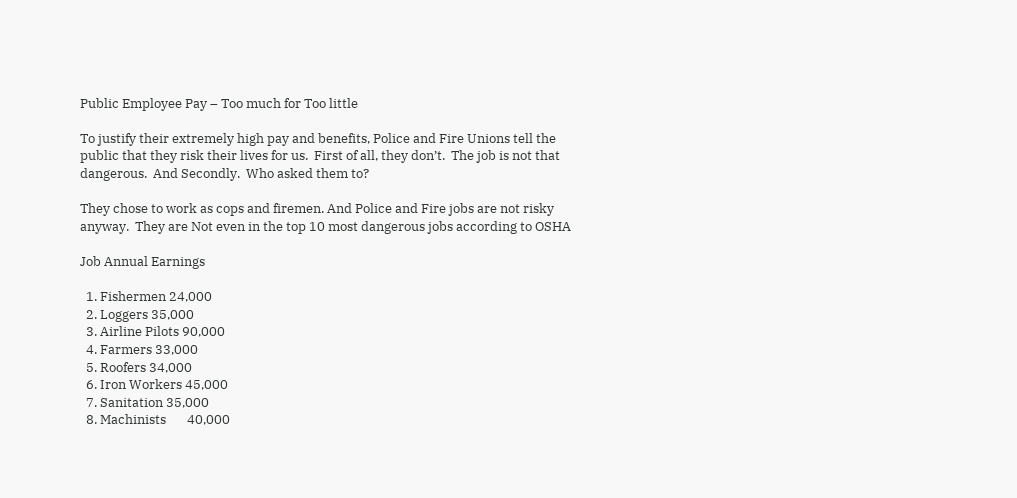Public Employee Pay – Too much for Too little

To justify their extremely high pay and benefits, Police and Fire Unions tell the public that they risk their lives for us.  First of all, they don’t.  The job is not that dangerous.  And Secondly.  Who asked them to?

They chose to work as cops and firemen. And Police and Fire jobs are not risky anyway.  They are Not even in the top 10 most dangerous jobs according to OSHA

Job Annual Earnings

  1. Fishermen 24,000
  2. Loggers 35,000
  3. Airline Pilots 90,000
  4. Farmers 33,000
  5. Roofers 34,000
  6. Iron Workers 45,000
  7. Sanitation 35,000
  8. Machinists       40,000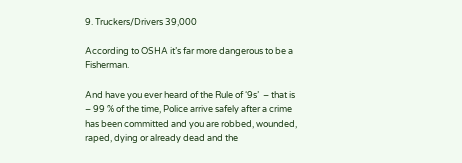9. Truckers/Drivers 39,000

According to OSHA it’s far more dangerous to be a  Fisherman.

And have you ever heard of the Rule of ‘9s’  – that is – 99 % of the time, Police arrive safely after a crime has been committed and you are robbed, wounded, raped, dying or already dead and the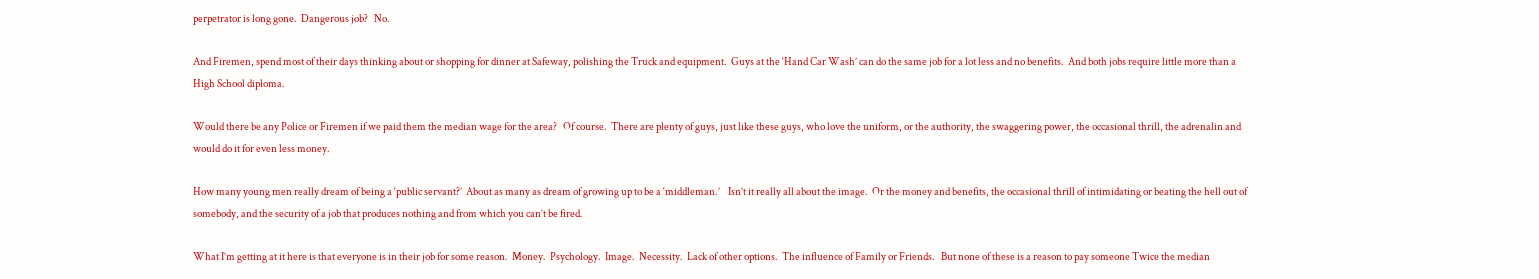perpetrator is long gone.  Dangerous job?   No.

And Firemen, spend most of their days thinking about or shopping for dinner at Safeway, polishing the Truck and equipment.  Guys at the ‘Hand Car Wash’ can do the same job for a lot less and no benefits.  And both jobs require little more than a High School diploma.

Would there be any Police or Firemen if we paid them the median wage for the area?   Of course.  There are plenty of guys, just like these guys, who love the uniform, or the authority, the swaggering power, the occasional thrill, the adrenalin and would do it for even less money.

How many young men really dream of being a ‘public servant?’  About as many as dream of growing up to be a ‘middleman.’    Isn’t it really all about the image.  Or the money and benefits, the occasional thrill of intimidating or beating the hell out of somebody, and the security of a job that produces nothing and from which you can’t be fired.

What I’m getting at it here is that everyone is in their job for some reason.  Money.  Psychology.  Image.  Necessity.  Lack of other options.  The influence of Family or Friends.   But none of these is a reason to pay someone Twice the median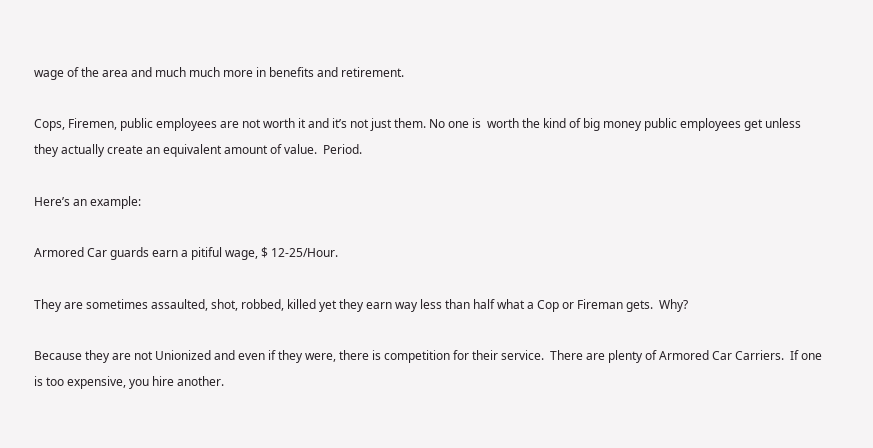wage of the area and much much more in benefits and retirement.

Cops, Firemen, public employees are not worth it and it’s not just them. No one is  worth the kind of big money public employees get unless they actually create an equivalent amount of value.  Period.

Here’s an example:

Armored Car guards earn a pitiful wage, $ 12-25/Hour.

They are sometimes assaulted, shot, robbed, killed yet they earn way less than half what a Cop or Fireman gets.  Why?

Because they are not Unionized and even if they were, there is competition for their service.  There are plenty of Armored Car Carriers.  If one is too expensive, you hire another.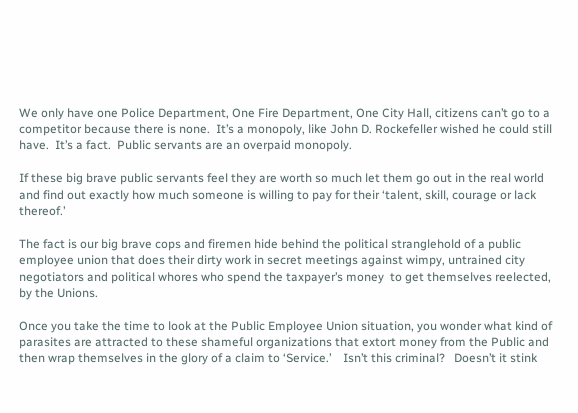We only have one Police Department, One Fire Department, One City Hall, citizens can’t go to a competitor because there is none.  It’s a monopoly, like John D. Rockefeller wished he could still have.  It’s a fact.  Public servants are an overpaid monopoly.

If these big brave public servants feel they are worth so much let them go out in the real world and find out exactly how much someone is willing to pay for their ‘talent, skill, courage or lack thereof.’

The fact is our big brave cops and firemen hide behind the political stranglehold of a public employee union that does their dirty work in secret meetings against wimpy, untrained city negotiators and political whores who spend the taxpayer’s money  to get themselves reelected,  by the Unions.

Once you take the time to look at the Public Employee Union situation, you wonder what kind of parasites are attracted to these shameful organizations that extort money from the Public and then wrap themselves in the glory of a claim to ‘Service.’    Isn’t this criminal?   Doesn’t it stink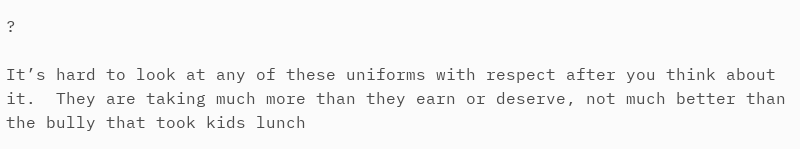?

It’s hard to look at any of these uniforms with respect after you think about it.  They are taking much more than they earn or deserve, not much better than the bully that took kids lunch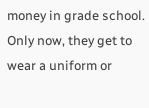money in grade school.  Only now, they get to wear a uniform or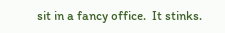sit in a fancy office.  It stinks.